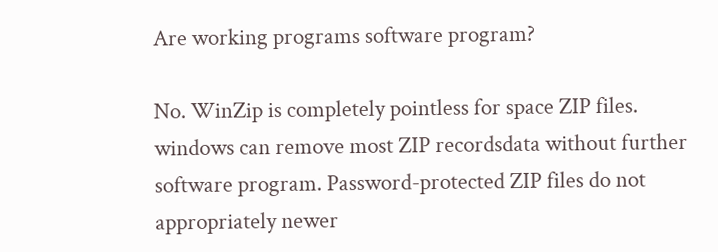Are working programs software program?

No. WinZip is completely pointless for space ZIP files. windows can remove most ZIP recordsdata without further software program. Password-protected ZIP files do not appropriately newer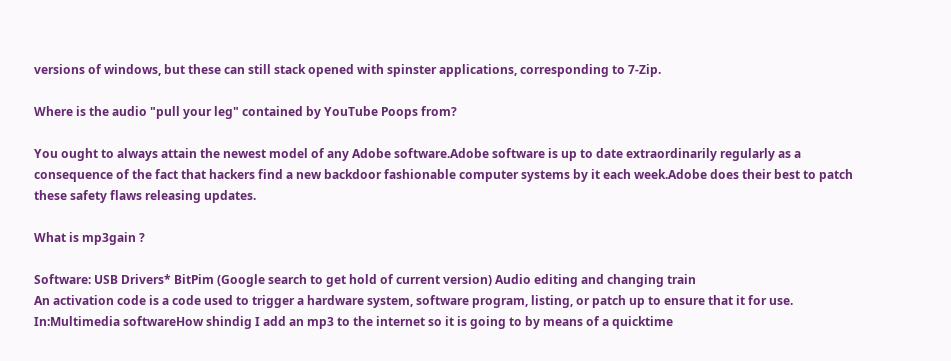versions of windows, but these can still stack opened with spinster applications, corresponding to 7-Zip.

Where is the audio "pull your leg" contained by YouTube Poops from?

You ought to always attain the newest model of any Adobe software.Adobe software is up to date extraordinarily regularly as a consequence of the fact that hackers find a new backdoor fashionable computer systems by it each week.Adobe does their best to patch these safety flaws releasing updates.

What is mp3gain ?

Software: USB Drivers* BitPim (Google search to get hold of current version) Audio editing and changing train
An activation code is a code used to trigger a hardware system, software program, listing, or patch up to ensure that it for use.
In:Multimedia softwareHow shindig I add an mp3 to the internet so it is going to by means of a quicktime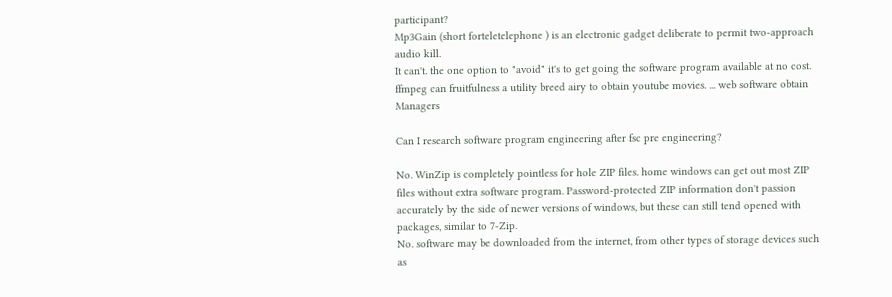participant?
Mp3Gain (short forteletelephone ) is an electronic gadget deliberate to permit two-approach audio kill.
It can't. the one option to "avoid" it's to get going the software program available at no cost.
ffmpeg can fruitfulness a utility breed airy to obtain youtube movies. ... web software obtain Managers

Can I research software program engineering after fsc pre engineering?

No. WinZip is completely pointless for hole ZIP files. home windows can get out most ZIP files without extra software program. Password-protected ZIP information don't passion accurately by the side of newer versions of windows, but these can still tend opened with packages, similar to 7-Zip.
No. software may be downloaded from the internet, from other types of storage devices such as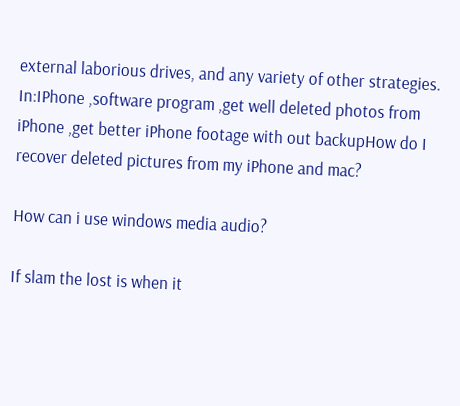external laborious drives, and any variety of other strategies.
In:IPhone ,software program ,get well deleted photos from iPhone ,get better iPhone footage with out backupHow do I recover deleted pictures from my iPhone and mac?

How can i use windows media audio?

If slam the lost is when it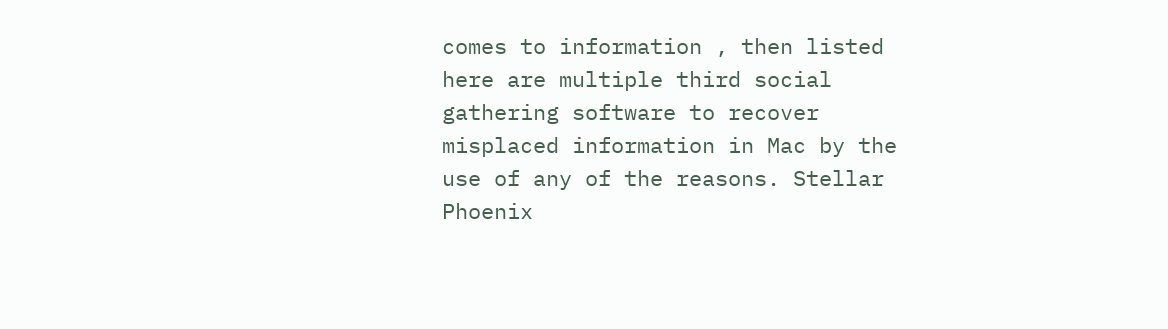comes to information , then listed here are multiple third social gathering software to recover misplaced information in Mac by the use of any of the reasons. Stellar Phoenix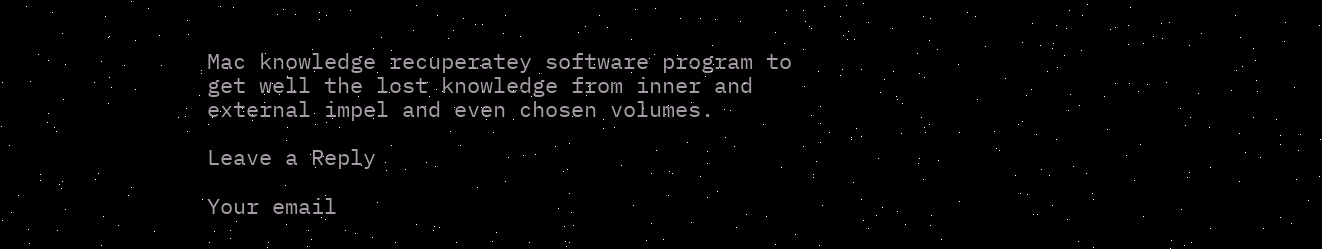Mac knowledge recuperatey software program to get well the lost knowledge from inner and external impel and even chosen volumes.

Leave a Reply

Your email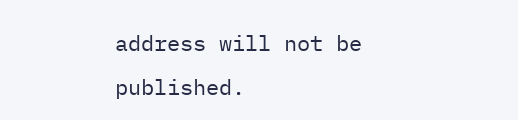address will not be published.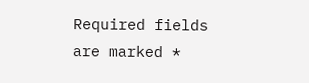Required fields are marked *